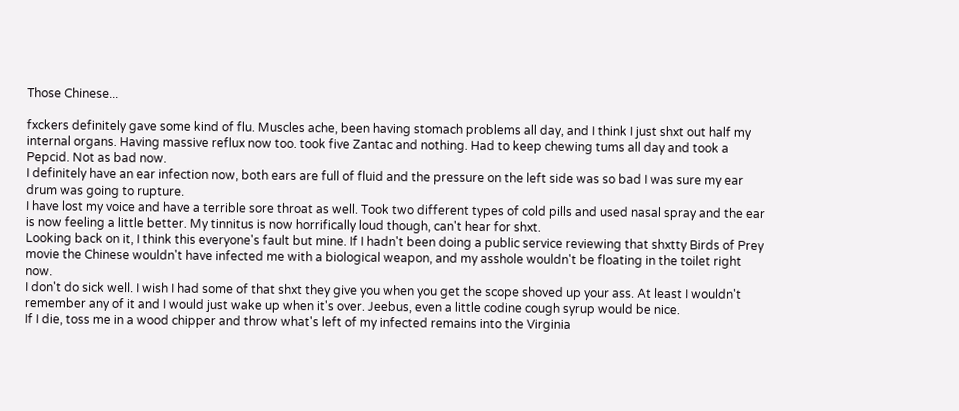Those Chinese...

fxckers definitely gave some kind of flu. Muscles ache, been having stomach problems all day, and I think I just shxt out half my internal organs. Having massive reflux now too. took five Zantac and nothing. Had to keep chewing tums all day and took a Pepcid. Not as bad now.
I definitely have an ear infection now, both ears are full of fluid and the pressure on the left side was so bad I was sure my ear drum was going to rupture.
I have lost my voice and have a terrible sore throat as well. Took two different types of cold pills and used nasal spray and the ear is now feeling a little better. My tinnitus is now horrifically loud though, can't hear for shxt.
Looking back on it, I think this everyone's fault but mine. If I hadn't been doing a public service reviewing that shxtty Birds of Prey movie the Chinese wouldn't have infected me with a biological weapon, and my asshole wouldn't be floating in the toilet right now.
I don't do sick well. I wish I had some of that shxt they give you when you get the scope shoved up your ass. At least I wouldn't remember any of it and I would just wake up when it's over. Jeebus, even a little codine cough syrup would be nice.
If I die, toss me in a wood chipper and throw what's left of my infected remains into the Virginia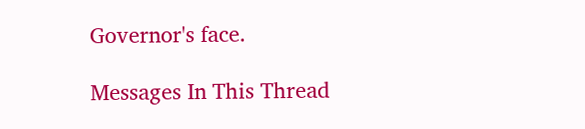Governor's face.

Messages In This Thread